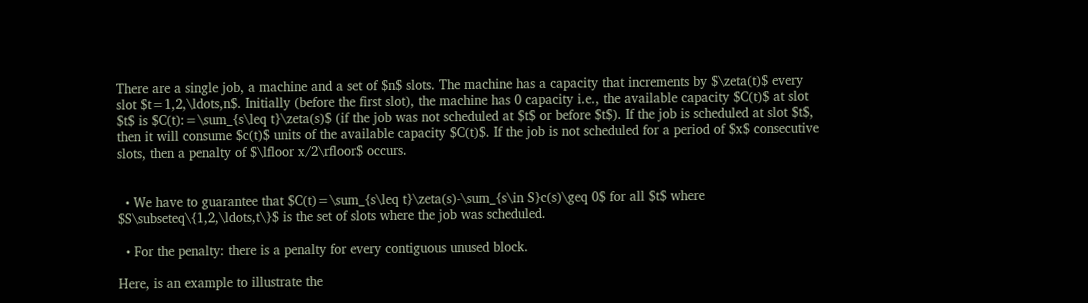There are a single job, a machine and a set of $n$ slots. The machine has a capacity that increments by $\zeta(t)$ every slot $t=1,2,\ldots,n$. Initially (before the first slot), the machine has 0 capacity i.e., the available capacity $C(t)$ at slot $t$ is $C(t):=\sum_{s\leq t}\zeta(s)$ (if the job was not scheduled at $t$ or before $t$). If the job is scheduled at slot $t$, then it will consume $c(t)$ units of the available capacity $C(t)$. If the job is not scheduled for a period of $x$ consecutive slots, then a penalty of $\lfloor x/2\rfloor$ occurs.


  • We have to guarantee that $C(t)=\sum_{s\leq t}\zeta(s)-\sum_{s\in S}c(s)\geq 0$ for all $t$ where $S\subseteq\{1,2,\ldots,t\}$ is the set of slots where the job was scheduled.

  • For the penalty: there is a penalty for every contiguous unused block.

Here, is an example to illustrate the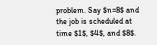problem. Say $n=8$ and the job is scheduled at time $1$, $4$, and $8$.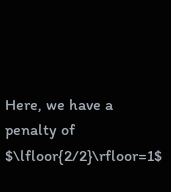Here, we have a penalty of $\lfloor{2/2}\rfloor=1$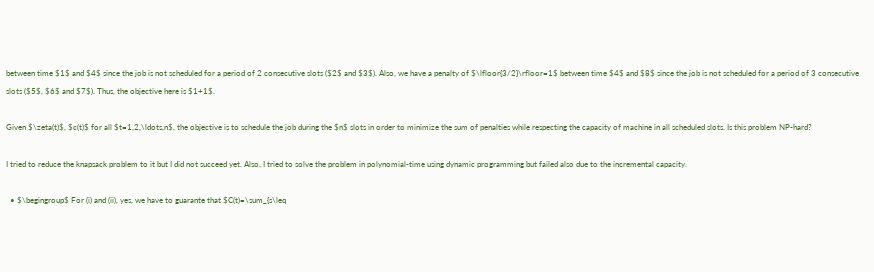between time $1$ and $4$ since the job is not scheduled for a period of 2 consecutive slots ($2$ and $3$). Also, we have a penalty of $\lfloor{3/2}\rfloor=1$ between time $4$ and $8$ since the job is not scheduled for a period of 3 consecutive slots ($5$, $6$ and $7$). Thus, the objective here is $1+1$.

Given $\zeta(t)$, $c(t)$ for all $t=1,2,\ldots,n$, the objective is to schedule the job during the $n$ slots in order to minimize the sum of penalties while respecting the capacity of machine in all scheduled slots. Is this problem NP-hard?

I tried to reduce the knapsack problem to it but I did not succeed yet. Also, I tried to solve the problem in polynomial-time using dynamic programming but failed also due to the incremental capacity.

  • $\begingroup$ For (i) and (ii), yes, we have to guarante that $C(t)=\sum_{s\leq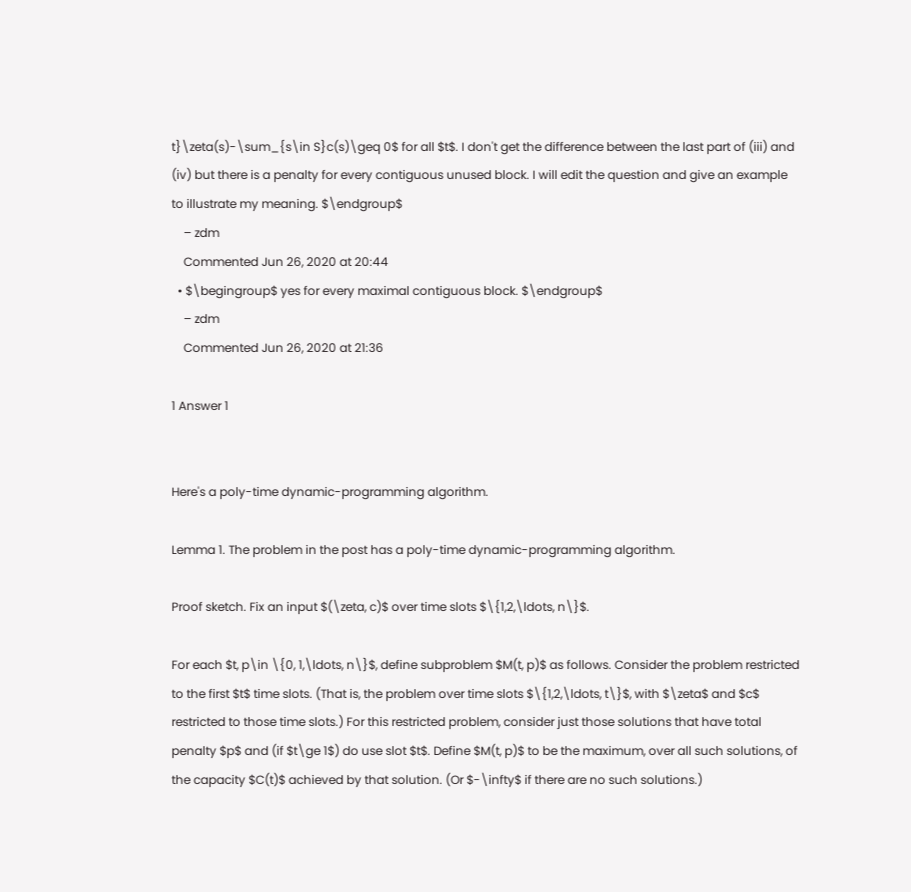t}\zeta(s)-\sum_{s\in S}c(s)\geq 0$ for all $t$. I don't get the difference between the last part of (iii) and (iv) but there is a penalty for every contiguous unused block. I will edit the question and give an example to illustrate my meaning. $\endgroup$
    – zdm
    Commented Jun 26, 2020 at 20:44
  • $\begingroup$ yes for every maximal contiguous block. $\endgroup$
    – zdm
    Commented Jun 26, 2020 at 21:36

1 Answer 1


Here's a poly-time dynamic-programming algorithm.

Lemma 1. The problem in the post has a poly-time dynamic-programming algorithm.

Proof sketch. Fix an input $(\zeta, c)$ over time slots $\{1,2,\ldots, n\}$.

For each $t, p\in \{0, 1,\ldots, n\}$, define subproblem $M(t, p)$ as follows. Consider the problem restricted to the first $t$ time slots. (That is, the problem over time slots $\{1,2,\ldots, t\}$, with $\zeta$ and $c$ restricted to those time slots.) For this restricted problem, consider just those solutions that have total penalty $p$ and (if $t\ge 1$) do use slot $t$. Define $M(t, p)$ to be the maximum, over all such solutions, of the capacity $C(t)$ achieved by that solution. (Or $-\infty$ if there are no such solutions.)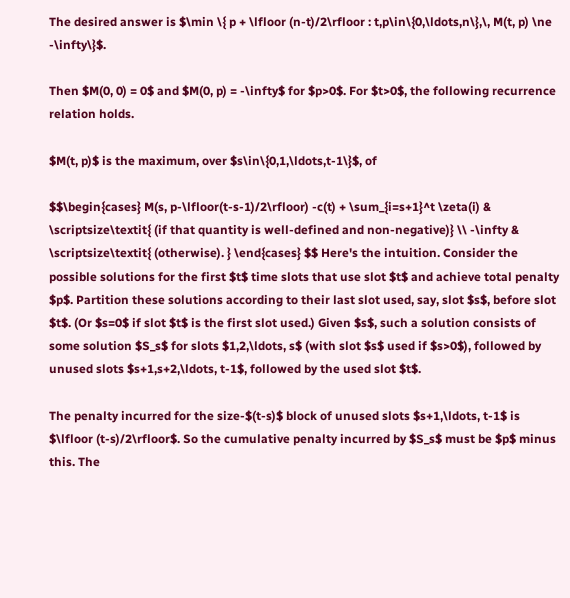The desired answer is $\min \{ p + \lfloor (n-t)/2\rfloor : t,p\in\{0,\ldots,n\},\, M(t, p) \ne -\infty\}$.

Then $M(0, 0) = 0$ and $M(0, p) = -\infty$ for $p>0$. For $t>0$, the following recurrence relation holds.

$M(t, p)$ is the maximum, over $s\in\{0,1,\ldots,t-1\}$, of

$$\begin{cases} M(s, p-\lfloor(t-s-1)/2\rfloor) -c(t) + \sum_{i=s+1}^t \zeta(i) & \scriptsize\textit{ (if that quantity is well-defined and non-negative)} \\ -\infty & \scriptsize\textit{ (otherwise). } \end{cases} $$ Here's the intuition. Consider the possible solutions for the first $t$ time slots that use slot $t$ and achieve total penalty $p$. Partition these solutions according to their last slot used, say, slot $s$, before slot $t$. (Or $s=0$ if slot $t$ is the first slot used.) Given $s$, such a solution consists of some solution $S_s$ for slots $1,2,\ldots, s$ (with slot $s$ used if $s>0$), followed by unused slots $s+1,s+2,\ldots, t-1$, followed by the used slot $t$.

The penalty incurred for the size-$(t-s)$ block of unused slots $s+1,\ldots, t-1$ is $\lfloor (t-s)/2\rfloor$. So the cumulative penalty incurred by $S_s$ must be $p$ minus this. The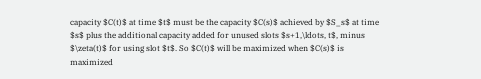capacity $C(t)$ at time $t$ must be the capacity $C(s)$ achieved by $S_s$ at time $s$ plus the additional capacity added for unused slots $s+1,\ldots, t$, minus $\zeta(t)$ for using slot $t$. So $C(t)$ will be maximized when $C(s)$ is maximized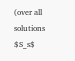(over all solutions $S_s$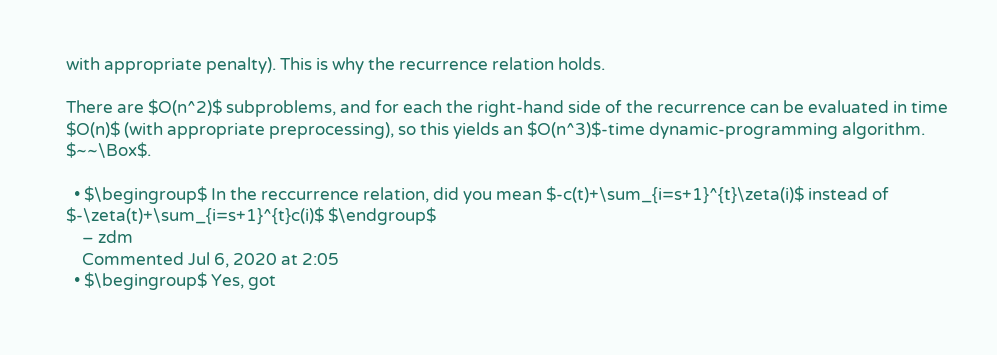with appropriate penalty). This is why the recurrence relation holds.

There are $O(n^2)$ subproblems, and for each the right-hand side of the recurrence can be evaluated in time $O(n)$ (with appropriate preprocessing), so this yields an $O(n^3)$-time dynamic-programming algorithm. $~~\Box$.

  • $\begingroup$ In the reccurrence relation, did you mean $-c(t)+\sum_{i=s+1}^{t}\zeta(i)$ instead of $-\zeta(t)+\sum_{i=s+1}^{t}c(i)$ $\endgroup$
    – zdm
    Commented Jul 6, 2020 at 2:05
  • $\begingroup$ Yes, got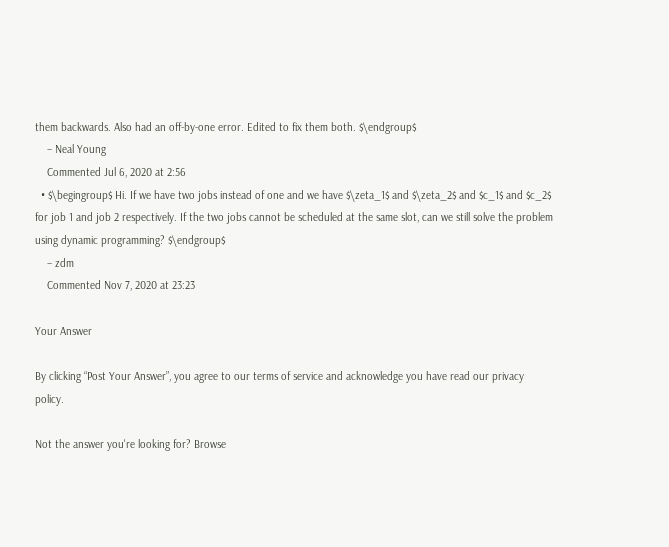them backwards. Also had an off-by-one error. Edited to fix them both. $\endgroup$
    – Neal Young
    Commented Jul 6, 2020 at 2:56
  • $\begingroup$ Hi. If we have two jobs instead of one and we have $\zeta_1$ and $\zeta_2$ and $c_1$ and $c_2$ for job 1 and job 2 respectively. If the two jobs cannot be scheduled at the same slot, can we still solve the problem using dynamic programming? $\endgroup$
    – zdm
    Commented Nov 7, 2020 at 23:23

Your Answer

By clicking “Post Your Answer”, you agree to our terms of service and acknowledge you have read our privacy policy.

Not the answer you're looking for? Browse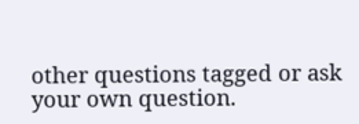other questions tagged or ask your own question.